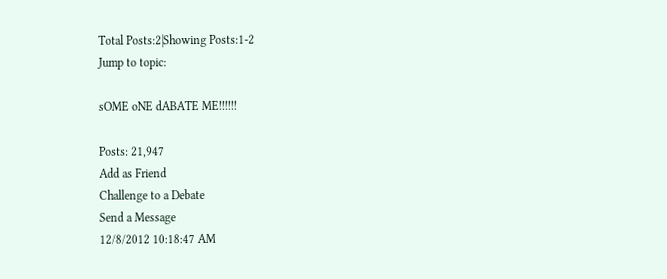Total Posts:2|Showing Posts:1-2
Jump to topic:

sOME oNE dABATE ME!!!!!!

Posts: 21,947
Add as Friend
Challenge to a Debate
Send a Message
12/8/2012 10:18:47 AM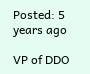Posted: 5 years ago

VP of DDO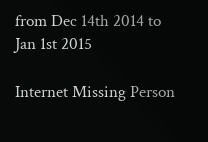from Dec 14th 2014 to Jan 1st 2015

Internet Missing Person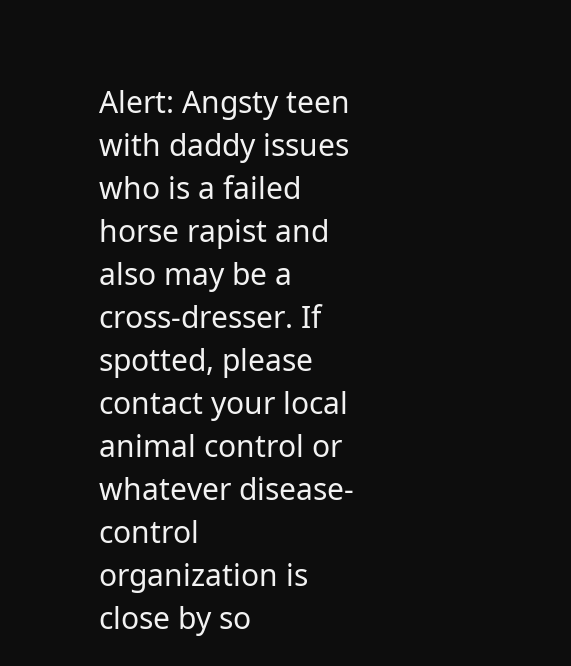Alert: Angsty teen with daddy issues who is a failed horse rapist and also may be a cross-dresser. If spotted, please contact your local animal control or whatever disease-control organization is close by so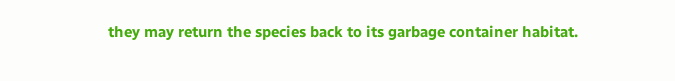they may return the species back to its garbage container habitat.